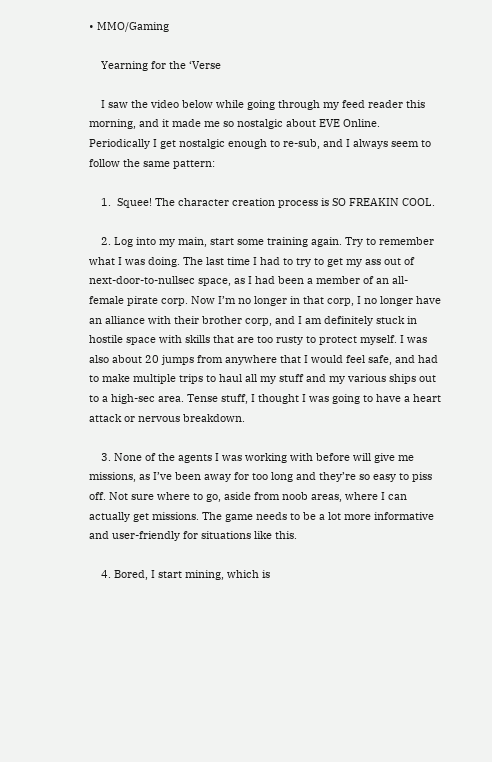• MMO/Gaming

    Yearning for the ‘Verse

    I saw the video below while going through my feed reader this morning, and it made me so nostalgic about EVE Online. Periodically I get nostalgic enough to re-sub, and I always seem to follow the same pattern:

    1.  Squee! The character creation process is SO FREAKIN COOL.

    2. Log into my main, start some training again. Try to remember what I was doing. The last time I had to try to get my ass out of next-door-to-nullsec space, as I had been a member of an all-female pirate corp. Now I’m no longer in that corp, I no longer have an alliance with their brother corp, and I am definitely stuck in hostile space with skills that are too rusty to protect myself. I was also about 20 jumps from anywhere that I would feel safe, and had to make multiple trips to haul all my stuff and my various ships out to a high-sec area. Tense stuff, I thought I was going to have a heart attack or nervous breakdown.

    3. None of the agents I was working with before will give me missions, as I’ve been away for too long and they’re so easy to piss off. Not sure where to go, aside from noob areas, where I can actually get missions. The game needs to be a lot more informative and user-friendly for situations like this.

    4. Bored, I start mining, which is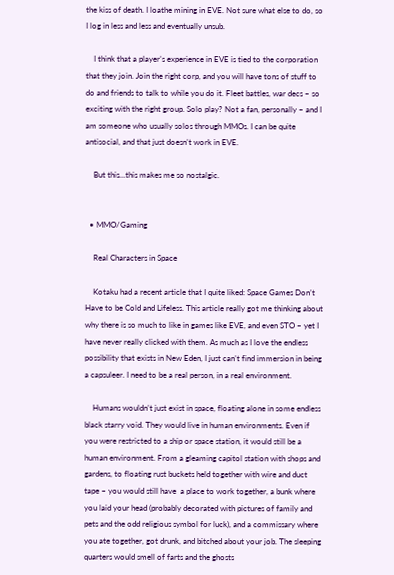the kiss of death. I loathe mining in EVE. Not sure what else to do, so I log in less and less and eventually unsub.

    I think that a player’s experience in EVE is tied to the corporation that they join. Join the right corp, and you will have tons of stuff to do and friends to talk to while you do it. Fleet battles, war decs – so exciting with the right group. Solo play? Not a fan, personally – and I am someone who usually solos through MMOs. I can be quite antisocial, and that just doesn’t work in EVE.

    But this…this makes me so nostalgic.


  • MMO/Gaming

    Real Characters in Space

    Kotaku had a recent article that I quite liked: Space Games Don’t Have to be Cold and Lifeless. This article really got me thinking about why there is so much to like in games like EVE, and even STO – yet I have never really clicked with them. As much as I love the endless possibility that exists in New Eden, I just can’t find immersion in being a capsuleer. I need to be a real person, in a real environment.

    Humans wouldn’t just exist in space, floating alone in some endless black starry void. They would live in human environments. Even if you were restricted to a ship or space station, it would still be a human environment. From a gleaming capitol station with shops and gardens, to floating rust buckets held together with wire and duct tape – you would still have  a place to work together, a bunk where you laid your head (probably decorated with pictures of family and pets and the odd religious symbol for luck), and a commissary where you ate together, got drunk, and bitched about your job. The sleeping quarters would smell of farts and the ghosts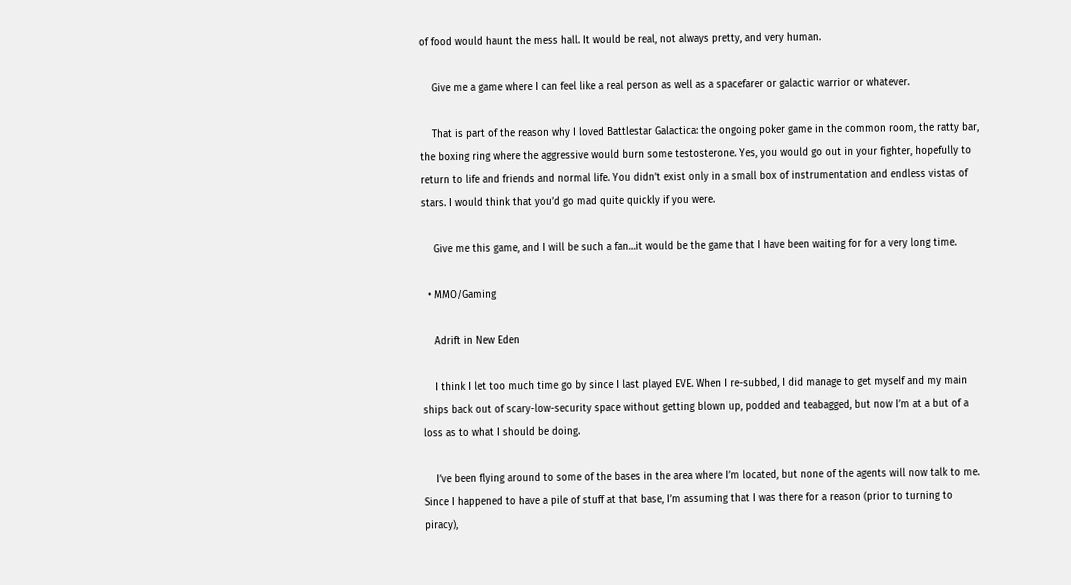of food would haunt the mess hall. It would be real, not always pretty, and very human.

    Give me a game where I can feel like a real person as well as a spacefarer or galactic warrior or whatever.

    That is part of the reason why I loved Battlestar Galactica: the ongoing poker game in the common room, the ratty bar, the boxing ring where the aggressive would burn some testosterone. Yes, you would go out in your fighter, hopefully to return to life and friends and normal life. You didn’t exist only in a small box of instrumentation and endless vistas of stars. I would think that you’d go mad quite quickly if you were.

    Give me this game, and I will be such a fan…it would be the game that I have been waiting for for a very long time.

  • MMO/Gaming

    Adrift in New Eden

    I think I let too much time go by since I last played EVE. When I re-subbed, I did manage to get myself and my main ships back out of scary-low-security space without getting blown up, podded and teabagged, but now I’m at a but of a loss as to what I should be doing.

    I’ve been flying around to some of the bases in the area where I’m located, but none of the agents will now talk to me. Since I happened to have a pile of stuff at that base, I’m assuming that I was there for a reason (prior to turning to piracy),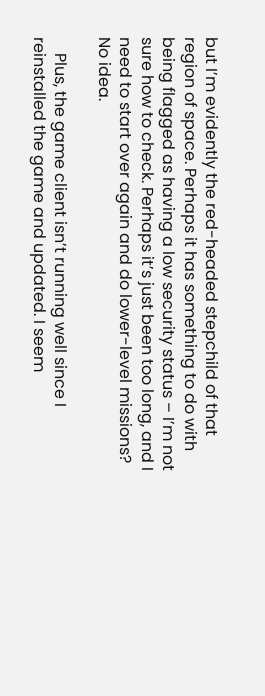but I’m evidently the red-headed stepchild of that region of space. Perhaps it has something to do with being flagged as having a low security status – I’m not sure how to check. Perhaps it’s just been too long, and I need to start over again and do lower-level missions? No idea.

    Plus, the game client isn’t running well since I reinstalled the game and updated. I seem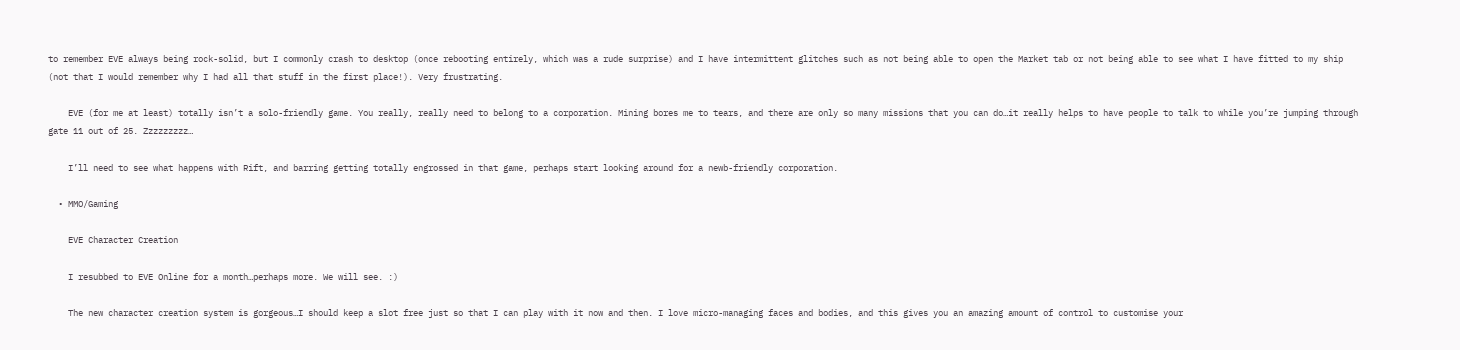to remember EVE always being rock-solid, but I commonly crash to desktop (once rebooting entirely, which was a rude surprise) and I have intermittent glitches such as not being able to open the Market tab or not being able to see what I have fitted to my ship (not that I would remember why I had all that stuff in the first place!). Very frustrating.

    EVE (for me at least) totally isn’t a solo-friendly game. You really, really need to belong to a corporation. Mining bores me to tears, and there are only so many missions that you can do…it really helps to have people to talk to while you’re jumping through gate 11 out of 25. Zzzzzzzzz…

    I’ll need to see what happens with Rift, and barring getting totally engrossed in that game, perhaps start looking around for a newb-friendly corporation.

  • MMO/Gaming

    EVE Character Creation

    I resubbed to EVE Online for a month…perhaps more. We will see. :)

    The new character creation system is gorgeous…I should keep a slot free just so that I can play with it now and then. I love micro-managing faces and bodies, and this gives you an amazing amount of control to customise your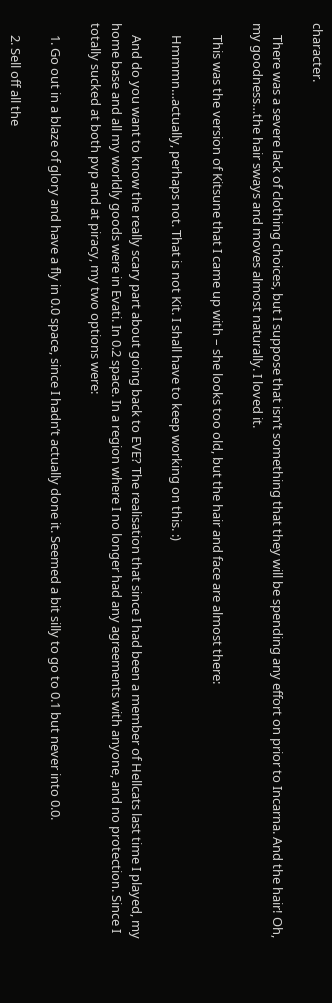character.

    There was a severe lack of clothing choices, but I suppose that isn’t something that they will be spending any effort on prior to Incarna. And the hair! Oh, my goodness…the hair sways and moves almost naturally. I loved it.

    This was the version of Kitsune that I came up with – she looks too old, but the hair and face are almost there:

    Hmmmn…actually, perhaps not. That is not Kit. I shall have to keep working on this. :)

    And do you want to know the really scary part about going back to EVE? The realisation that since I had been a member of Hellcats last time I played, my home base and all my worldly goods were in Evati. In 0.2 space. In a region where I no longer had any agreements with anyone, and no protection. Since I totally sucked at both pvp and at piracy, my two options were:

    1. Go out in a blaze of glory and have a fly in 0.0 space, since I hadn’t actually done it. Seemed a bit silly to go to 0.1 but never into 0.0.

    2. Sell off all the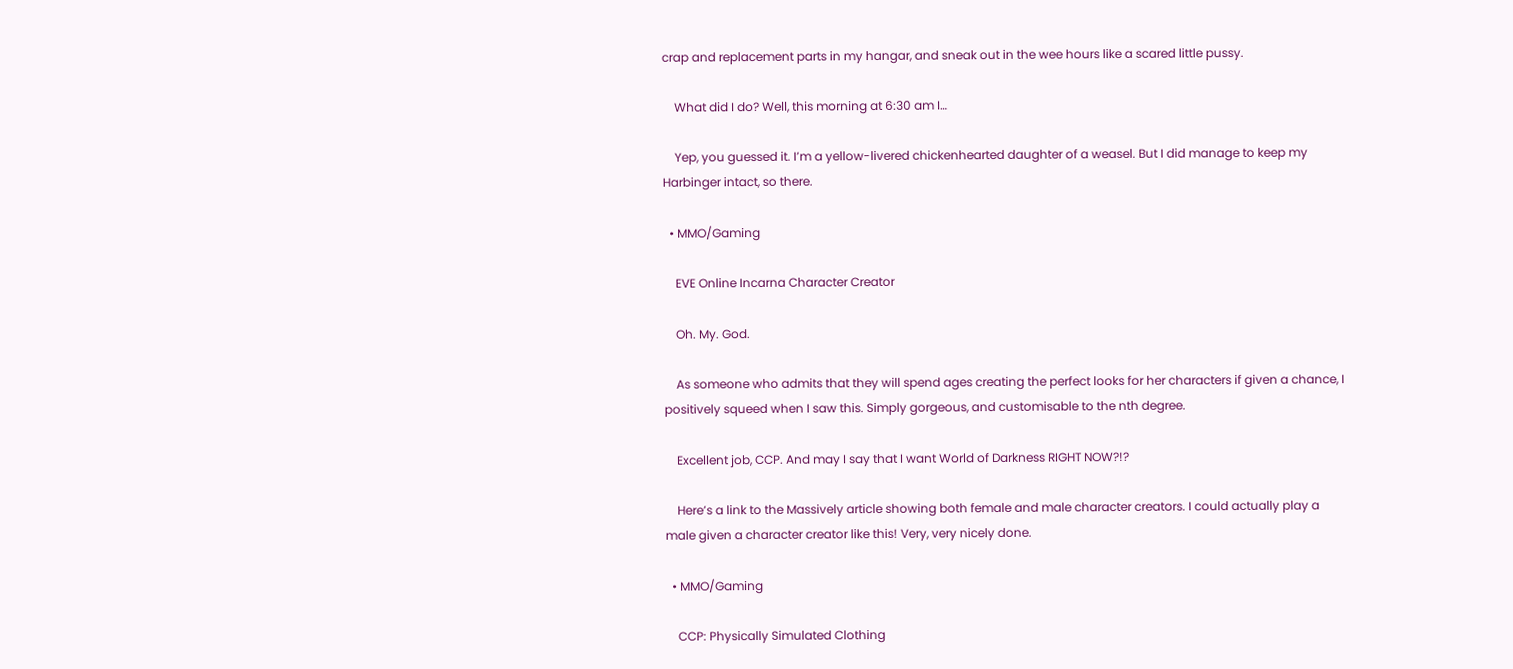crap and replacement parts in my hangar, and sneak out in the wee hours like a scared little pussy.

    What did I do? Well, this morning at 6:30 am I…

    Yep, you guessed it. I’m a yellow-livered chickenhearted daughter of a weasel. But I did manage to keep my Harbinger intact, so there.

  • MMO/Gaming

    EVE Online Incarna Character Creator

    Oh. My. God.

    As someone who admits that they will spend ages creating the perfect looks for her characters if given a chance, I positively squeed when I saw this. Simply gorgeous, and customisable to the nth degree.

    Excellent job, CCP. And may I say that I want World of Darkness RIGHT NOW?!?

    Here’s a link to the Massively article showing both female and male character creators. I could actually play a male given a character creator like this! Very, very nicely done.

  • MMO/Gaming

    CCP: Physically Simulated Clothing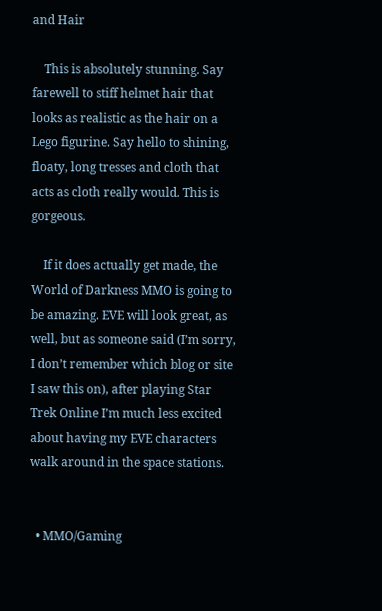and Hair

    This is absolutely stunning. Say farewell to stiff helmet hair that looks as realistic as the hair on a Lego figurine. Say hello to shining, floaty, long tresses and cloth that acts as cloth really would. This is gorgeous.

    If it does actually get made, the World of Darkness MMO is going to be amazing. EVE will look great, as well, but as someone said (I’m sorry, I don’t remember which blog or site I saw this on), after playing Star Trek Online I’m much less excited about having my EVE characters walk around in the space stations.


  • MMO/Gaming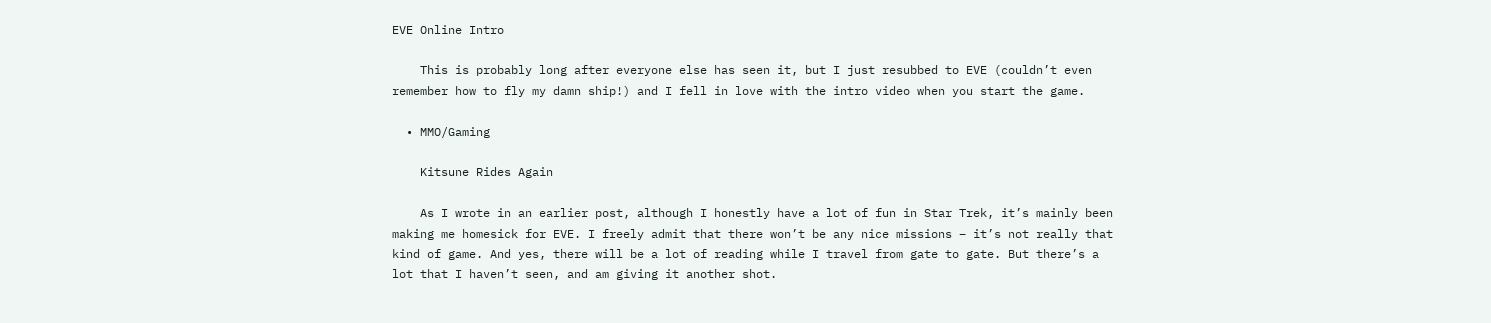EVE Online Intro

    This is probably long after everyone else has seen it, but I just resubbed to EVE (couldn’t even remember how to fly my damn ship!) and I fell in love with the intro video when you start the game.

  • MMO/Gaming

    Kitsune Rides Again

    As I wrote in an earlier post, although I honestly have a lot of fun in Star Trek, it’s mainly been making me homesick for EVE. I freely admit that there won’t be any nice missions – it’s not really that kind of game. And yes, there will be a lot of reading while I travel from gate to gate. But there’s a lot that I haven’t seen, and am giving it another shot.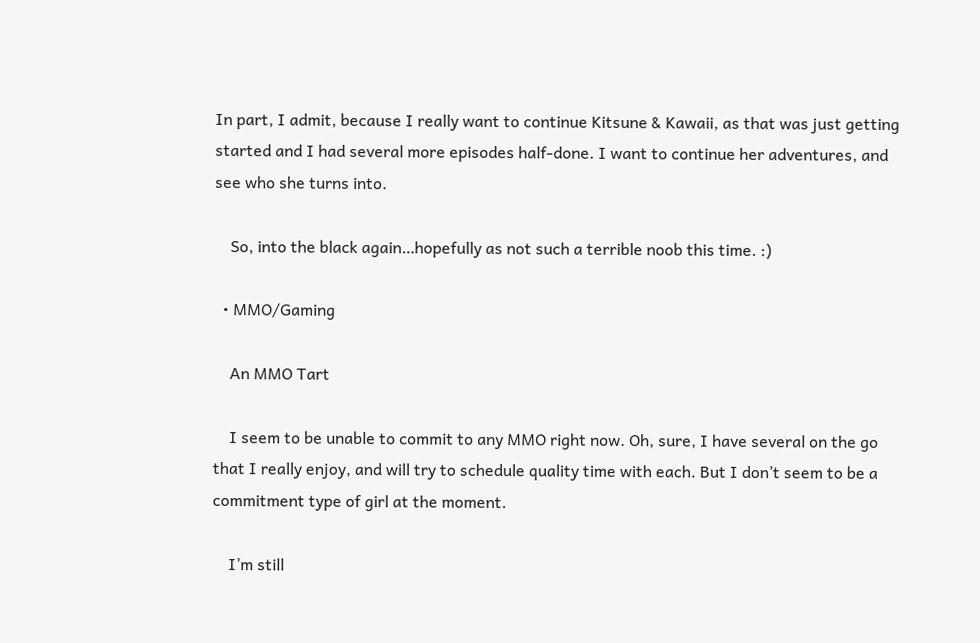In part, I admit, because I really want to continue Kitsune & Kawaii, as that was just getting started and I had several more episodes half-done. I want to continue her adventures, and see who she turns into.

    So, into the black again…hopefully as not such a terrible noob this time. :)

  • MMO/Gaming

    An MMO Tart

    I seem to be unable to commit to any MMO right now. Oh, sure, I have several on the go that I really enjoy, and will try to schedule quality time with each. But I don’t seem to be a commitment type of girl at the moment.

    I’m still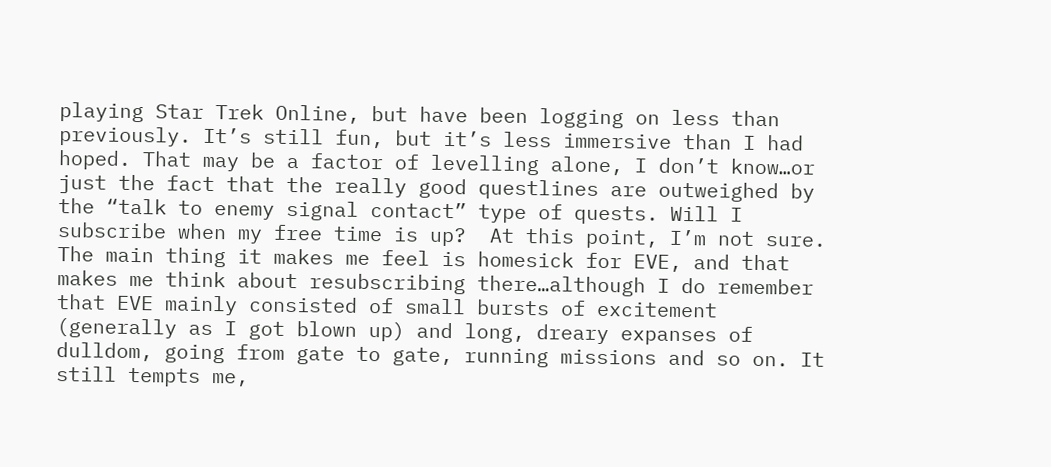playing Star Trek Online, but have been logging on less than previously. It’s still fun, but it’s less immersive than I had hoped. That may be a factor of levelling alone, I don’t know…or just the fact that the really good questlines are outweighed by the “talk to enemy signal contact” type of quests. Will I subscribe when my free time is up?  At this point, I’m not sure. The main thing it makes me feel is homesick for EVE, and that makes me think about resubscribing there…although I do remember that EVE mainly consisted of small bursts of excitement (generally as I got blown up) and long, dreary expanses of dulldom, going from gate to gate, running missions and so on. It still tempts me,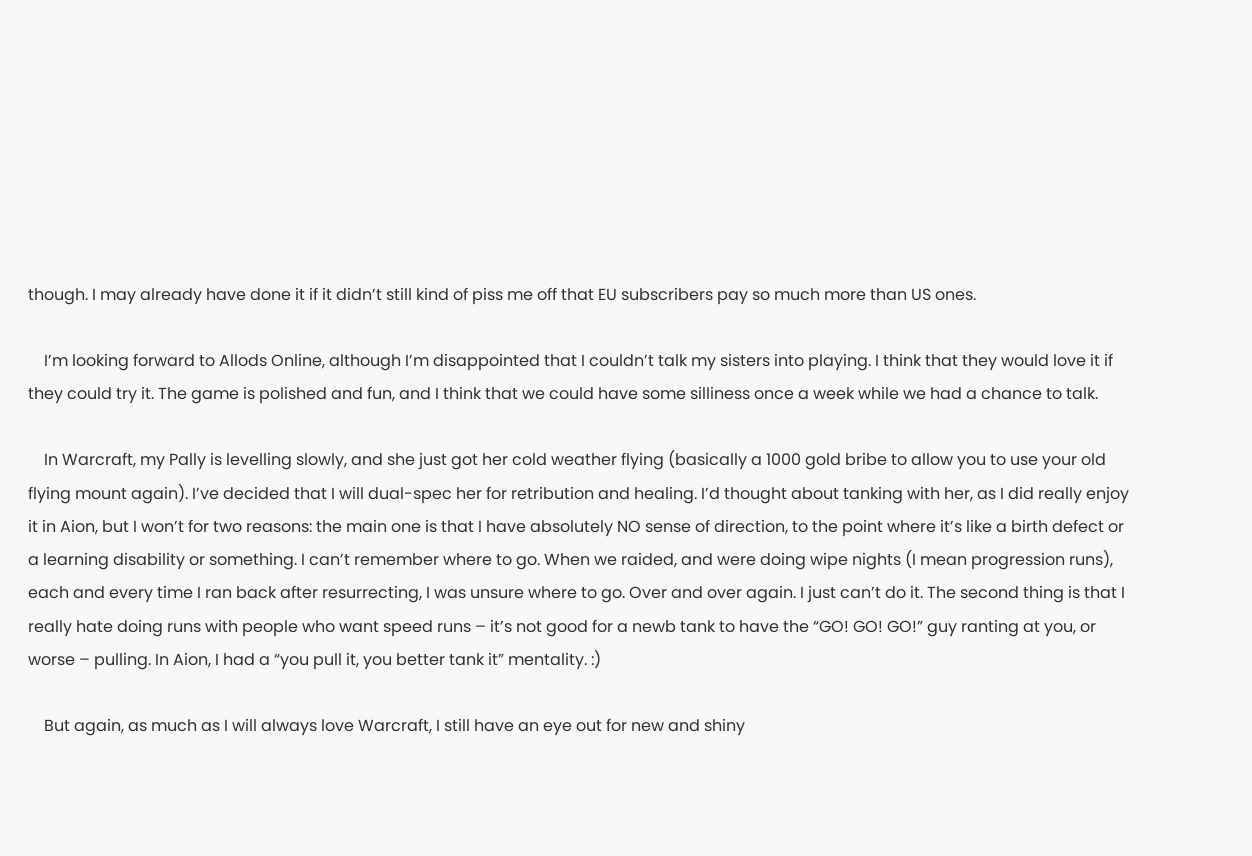though. I may already have done it if it didn’t still kind of piss me off that EU subscribers pay so much more than US ones.

    I’m looking forward to Allods Online, although I’m disappointed that I couldn’t talk my sisters into playing. I think that they would love it if they could try it. The game is polished and fun, and I think that we could have some silliness once a week while we had a chance to talk.

    In Warcraft, my Pally is levelling slowly, and she just got her cold weather flying (basically a 1000 gold bribe to allow you to use your old flying mount again). I’ve decided that I will dual-spec her for retribution and healing. I’d thought about tanking with her, as I did really enjoy it in Aion, but I won’t for two reasons: the main one is that I have absolutely NO sense of direction, to the point where it’s like a birth defect or a learning disability or something. I can’t remember where to go. When we raided, and were doing wipe nights (I mean progression runs), each and every time I ran back after resurrecting, I was unsure where to go. Over and over again. I just can’t do it. The second thing is that I really hate doing runs with people who want speed runs – it’s not good for a newb tank to have the “GO! GO! GO!” guy ranting at you, or worse – pulling. In Aion, I had a “you pull it, you better tank it” mentality. :)

    But again, as much as I will always love Warcraft, I still have an eye out for new and shiny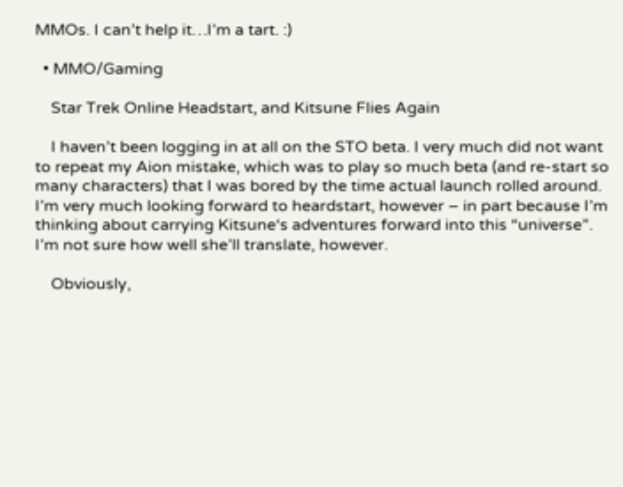MMOs. I can’t help it…I’m a tart. :)

  • MMO/Gaming

    Star Trek Online Headstart, and Kitsune Flies Again

    I haven’t been logging in at all on the STO beta. I very much did not want to repeat my Aion mistake, which was to play so much beta (and re-start so many characters) that I was bored by the time actual launch rolled around. I’m very much looking forward to heardstart, however – in part because I’m thinking about carrying Kitsune‘s adventures forward into this “universe”.  I’m not sure how well she’ll translate, however.

    Obviously,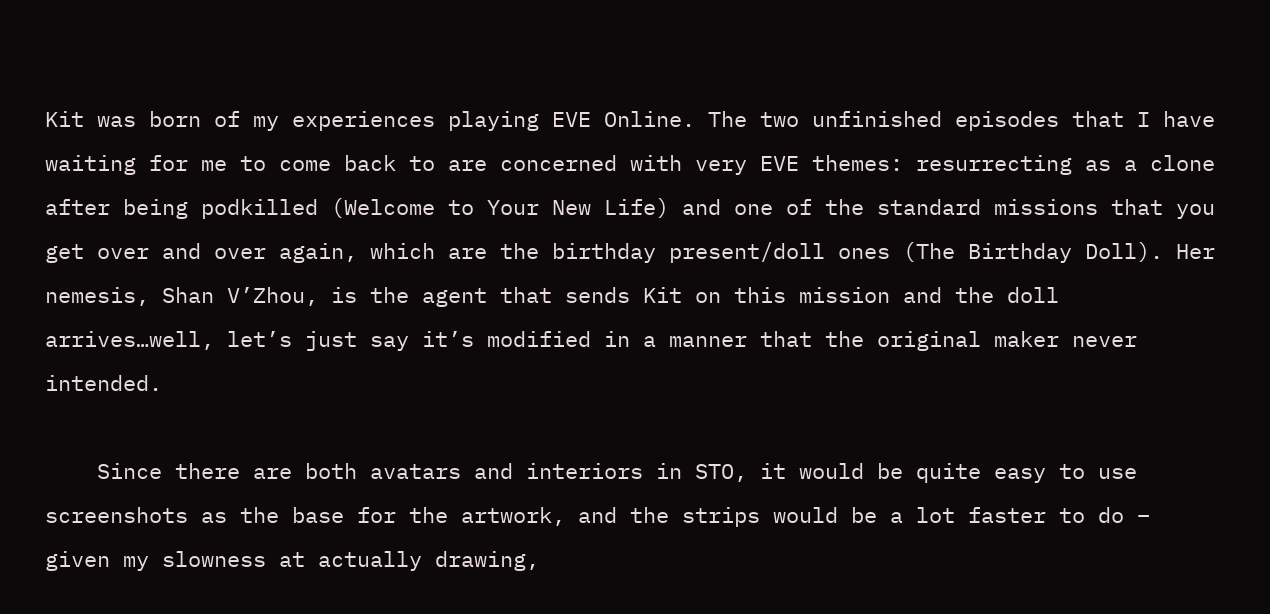Kit was born of my experiences playing EVE Online. The two unfinished episodes that I have waiting for me to come back to are concerned with very EVE themes: resurrecting as a clone after being podkilled (Welcome to Your New Life) and one of the standard missions that you get over and over again, which are the birthday present/doll ones (The Birthday Doll). Her nemesis, Shan V’Zhou, is the agent that sends Kit on this mission and the doll arrives…well, let’s just say it’s modified in a manner that the original maker never intended.

    Since there are both avatars and interiors in STO, it would be quite easy to use screenshots as the base for the artwork, and the strips would be a lot faster to do – given my slowness at actually drawing,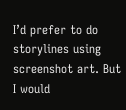I’d prefer to do storylines using screenshot art. But I would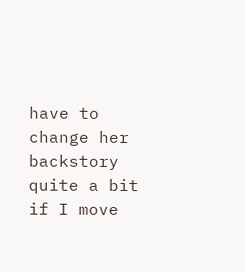have to change her backstory quite a bit if I move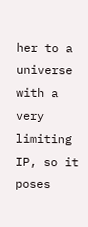her to a universe with a very limiting IP, so it poses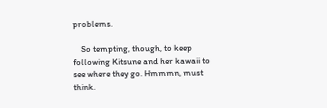problems.

    So tempting, though, to keep following Kitsune and her kawaii to see where they go. Hmmmn, must think.